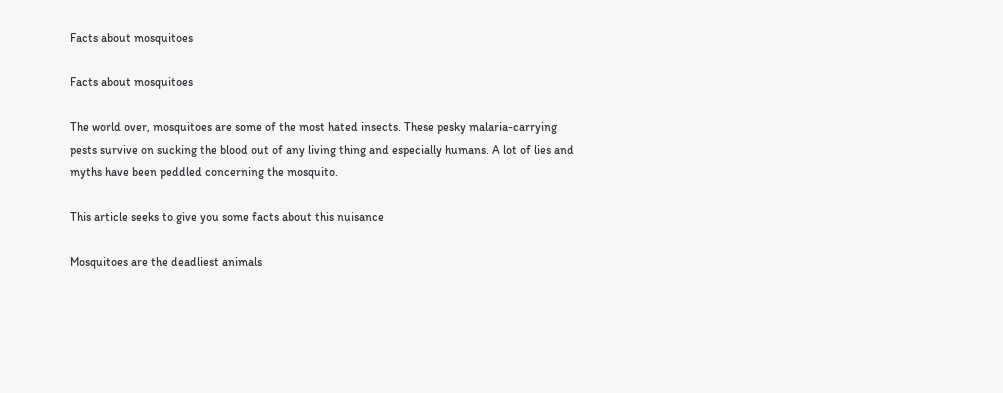Facts about mosquitoes

Facts about mosquitoes

The world over, mosquitoes are some of the most hated insects. These pesky malaria-carrying pests survive on sucking the blood out of any living thing and especially humans. A lot of lies and myths have been peddled concerning the mosquito.

This article seeks to give you some facts about this nuisance

Mosquitoes are the deadliest animals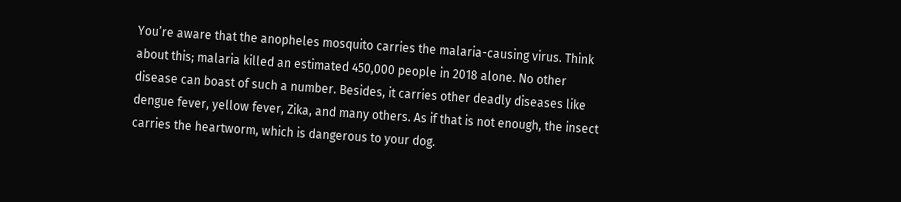You’re aware that the anopheles mosquito carries the malaria-causing virus. Think about this; malaria killed an estimated 450,000 people in 2018 alone. No other disease can boast of such a number. Besides, it carries other deadly diseases like dengue fever, yellow fever, Zika, and many others. As if that is not enough, the insect carries the heartworm, which is dangerous to your dog.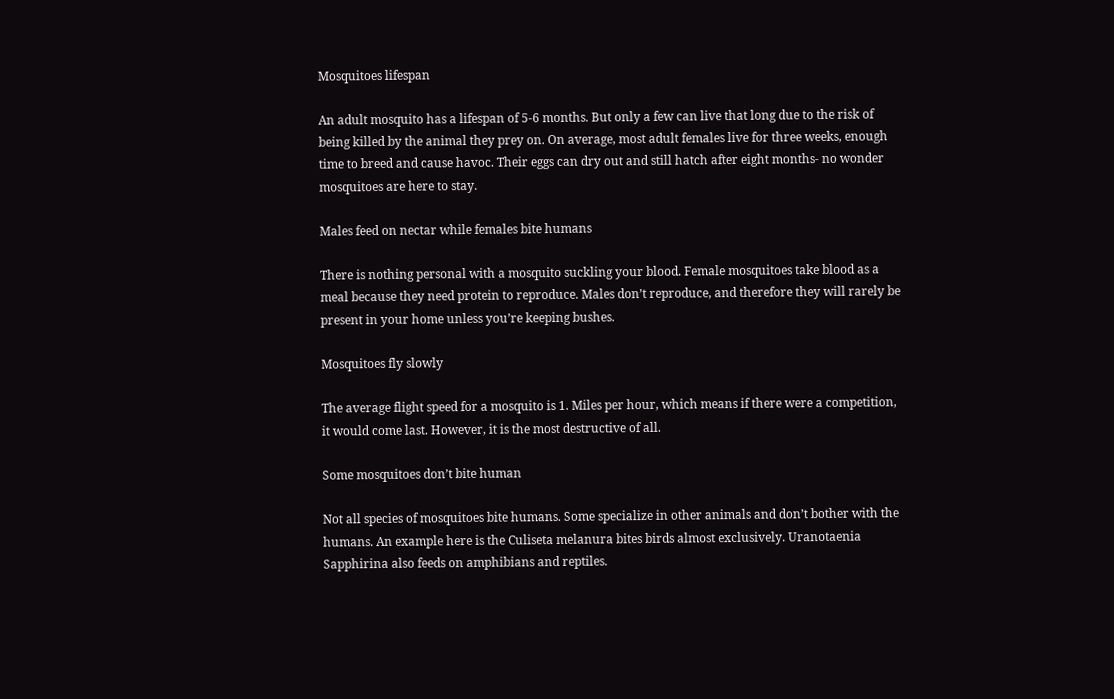Mosquitoes lifespan

An adult mosquito has a lifespan of 5-6 months. But only a few can live that long due to the risk of being killed by the animal they prey on. On average, most adult females live for three weeks, enough time to breed and cause havoc. Their eggs can dry out and still hatch after eight months- no wonder mosquitoes are here to stay.

Males feed on nectar while females bite humans

There is nothing personal with a mosquito suckling your blood. Female mosquitoes take blood as a meal because they need protein to reproduce. Males don’t reproduce, and therefore they will rarely be present in your home unless you’re keeping bushes.

Mosquitoes fly slowly

The average flight speed for a mosquito is 1. Miles per hour, which means if there were a competition, it would come last. However, it is the most destructive of all.

Some mosquitoes don’t bite human

Not all species of mosquitoes bite humans. Some specialize in other animals and don’t bother with the humans. An example here is the Culiseta melanura bites birds almost exclusively. Uranotaenia Sapphirina also feeds on amphibians and reptiles.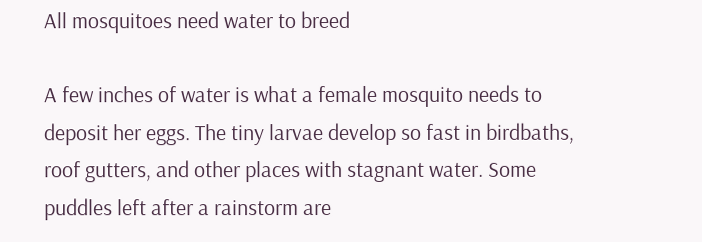All mosquitoes need water to breed

A few inches of water is what a female mosquito needs to deposit her eggs. The tiny larvae develop so fast in birdbaths, roof gutters, and other places with stagnant water. Some puddles left after a rainstorm are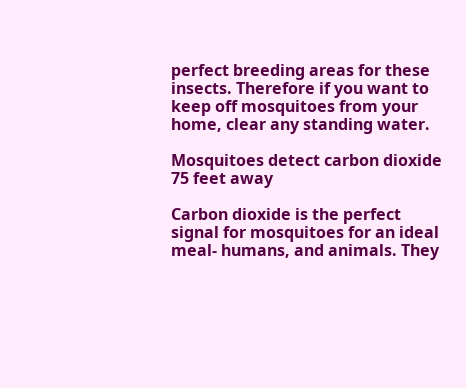perfect breeding areas for these insects. Therefore if you want to keep off mosquitoes from your home, clear any standing water.

Mosquitoes detect carbon dioxide 75 feet away

Carbon dioxide is the perfect signal for mosquitoes for an ideal meal- humans, and animals. They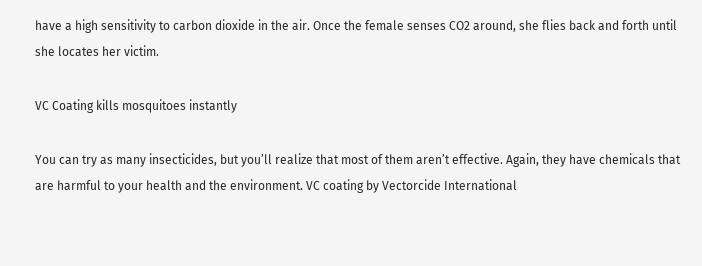have a high sensitivity to carbon dioxide in the air. Once the female senses CO2 around, she flies back and forth until she locates her victim.

VC Coating kills mosquitoes instantly

You can try as many insecticides, but you’ll realize that most of them aren’t effective. Again, they have chemicals that are harmful to your health and the environment. VC coating by Vectorcide International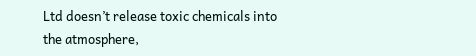Ltd doesn’t release toxic chemicals into the atmosphere,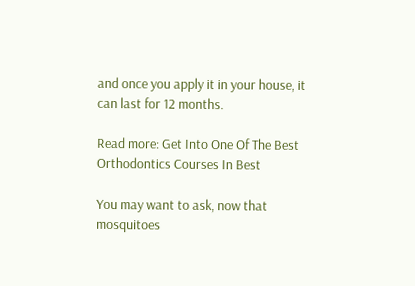and once you apply it in your house, it can last for 12 months.

Read more: Get Into One Of The Best Orthodontics Courses In Best

You may want to ask, now that mosquitoes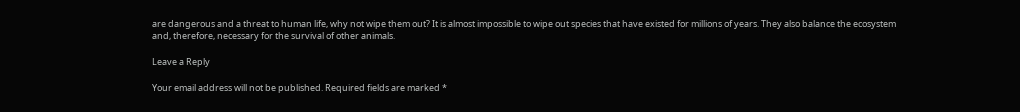are dangerous and a threat to human life, why not wipe them out? It is almost impossible to wipe out species that have existed for millions of years. They also balance the ecosystem and, therefore, necessary for the survival of other animals.

Leave a Reply

Your email address will not be published. Required fields are marked *